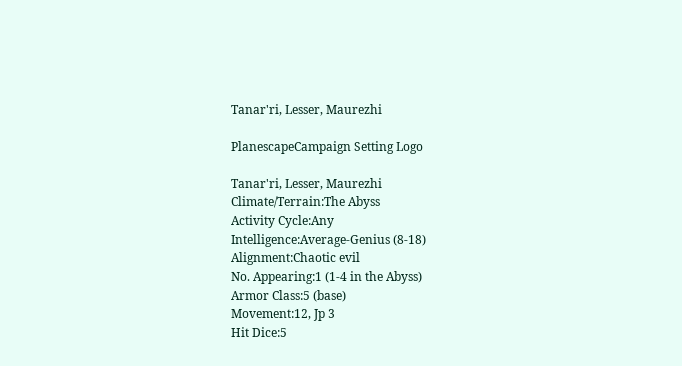Tanar'ri, Lesser, Maurezhi

PlanescapeCampaign Setting Logo

Tanar'ri, Lesser, Maurezhi
Climate/Terrain:The Abyss
Activity Cycle:Any
Intelligence:Average-Genius (8-18)
Alignment:Chaotic evil
No. Appearing:1 (1-4 in the Abyss)
Armor Class:5 (base)
Movement:12, Jp 3
Hit Dice:5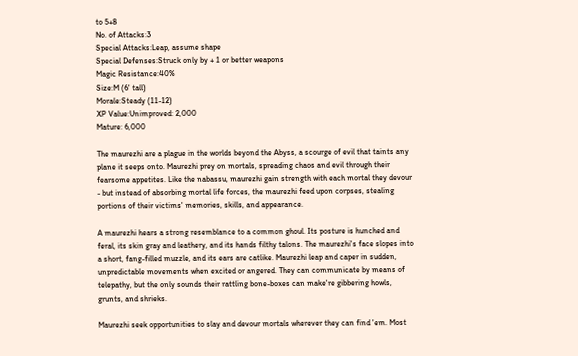to 5+8
No. of Attacks:3
Special Attacks:Leap, assume shape
Special Defenses:Struck only by + 1 or better weapons
Magic Resistance:40%
Size:M (6' tall)
Morale:Steady (11-12)
XP Value:Unimproved: 2,000
Mature: 6,000

The maurezhi are a plague in the worlds beyond the Abyss, a scourge of evil that taints any plane it seeps onto. Maurezhi prey on mortals, spreading chaos and evil through their fearsome appetites. Like the nabassu, maurezhi gain strength with each mortal they devour - but instead of absorbing mortal life forces, the maurezhi feed upon corpses, stealing portions of their victims' memories, skills, and appearance.

A maurezhi hears a strong resemblance to a common ghoul. Its posture is hunched and feral, its skin gray and leathery, and its hands filthy talons. The maurezhi's face slopes into a short, fang-filled muzzle, and its ears are catlike. Maurezhi leap and caper in sudden, unpredictable movements when excited or angered. They can communicate by means of telepathy, but the only sounds their rattling bone-boxes can make're gibbering howls, grunts, and shrieks.

Maurezhi seek opportunities to slay and devour mortals wherever they can find 'em. Most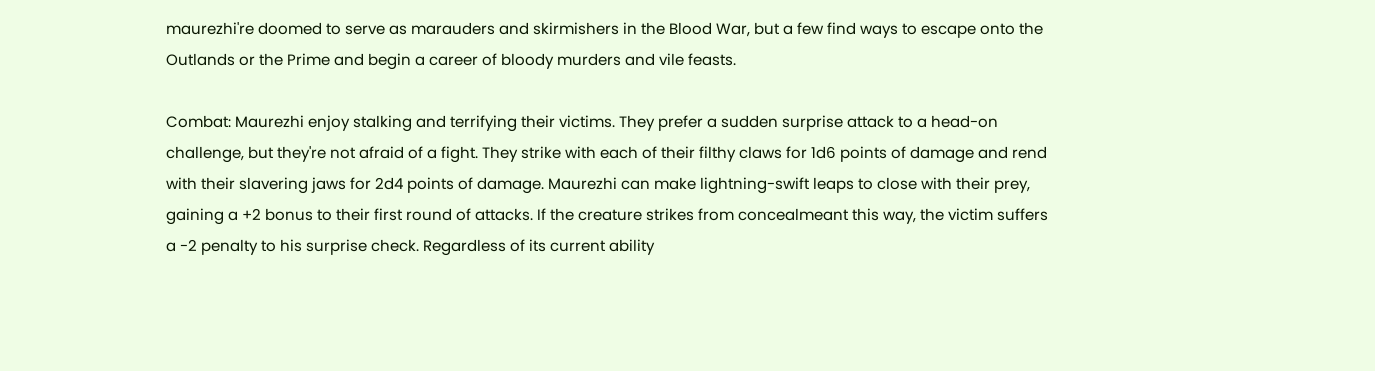maurezhi're doomed to serve as marauders and skirmishers in the Blood War, but a few find ways to escape onto the Outlands or the Prime and begin a career of bloody murders and vile feasts.

Combat: Maurezhi enjoy stalking and terrifying their victims. They prefer a sudden surprise attack to a head-on challenge, but they're not afraid of a fight. They strike with each of their filthy claws for 1d6 points of damage and rend with their slavering jaws for 2d4 points of damage. Maurezhi can make lightning-swift leaps to close with their prey, gaining a +2 bonus to their first round of attacks. If the creature strikes from concealmeant this way, the victim suffers a -2 penalty to his surprise check. Regardless of its current ability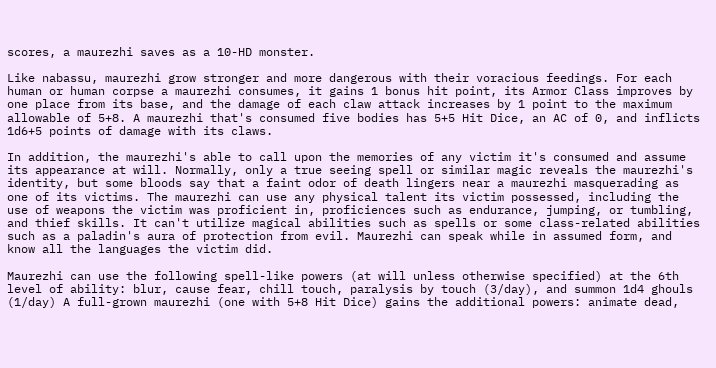scores, a maurezhi saves as a 10-HD monster.

Like nabassu, maurezhi grow stronger and more dangerous with their voracious feedings. For each human or human corpse a maurezhi consumes, it gains 1 bonus hit point, its Armor Class improves by one place from its base, and the damage of each claw attack increases by 1 point to the maximum allowable of 5+8. A maurezhi that's consumed five bodies has 5+5 Hit Dice, an AC of 0, and inflicts 1d6+5 points of damage with its claws.

In addition, the maurezhi's able to call upon the memories of any victim it's consumed and assume its appearance at will. Normally, only a true seeing spell or similar magic reveals the maurezhi's identity, but some bloods say that a faint odor of death lingers near a maurezhi masquerading as one of its victims. The maurezhi can use any physical talent its victim possessed, including the use of weapons the victim was proficient in, proficiences such as endurance, jumping, or tumbling, and thief skills. It can't utilize magical abilities such as spells or some class-related abilities such as a paladin's aura of protection from evil. Maurezhi can speak while in assumed form, and know all the languages the victim did.

Maurezhi can use the following spell-like powers (at will unless otherwise specified) at the 6th level of ability: blur, cause fear, chill touch, paralysis by touch (3/day), and summon 1d4 ghouls (1/day) A full-grown maurezhi (one with 5+8 Hit Dice) gains the additional powers: animate dead,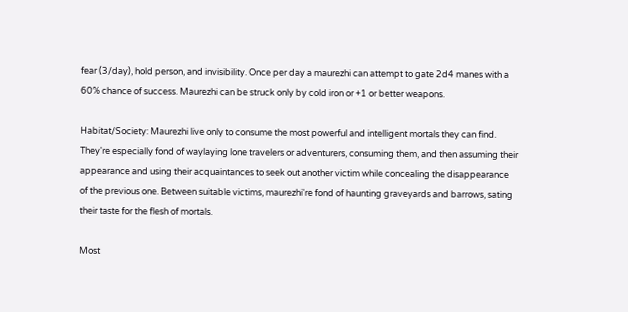fear (3/day), hold person, and invisibility. Once per day a maurezhi can attempt to gate 2d4 manes with a 60% chance of success. Maurezhi can be struck only by cold iron or +1 or better weapons.

Habitat/Society: Maurezhi live only to consume the most powerful and intelligent mortals they can find. They're especially fond of waylaying lone travelers or adventurers, consuming them, and then assuming their appearance and using their acquaintances to seek out another victim while concealing the disappearance of the previous one. Between suitable victims, maurezhi're fond of haunting graveyards and barrows, sating their taste for the flesh of mortals.

Most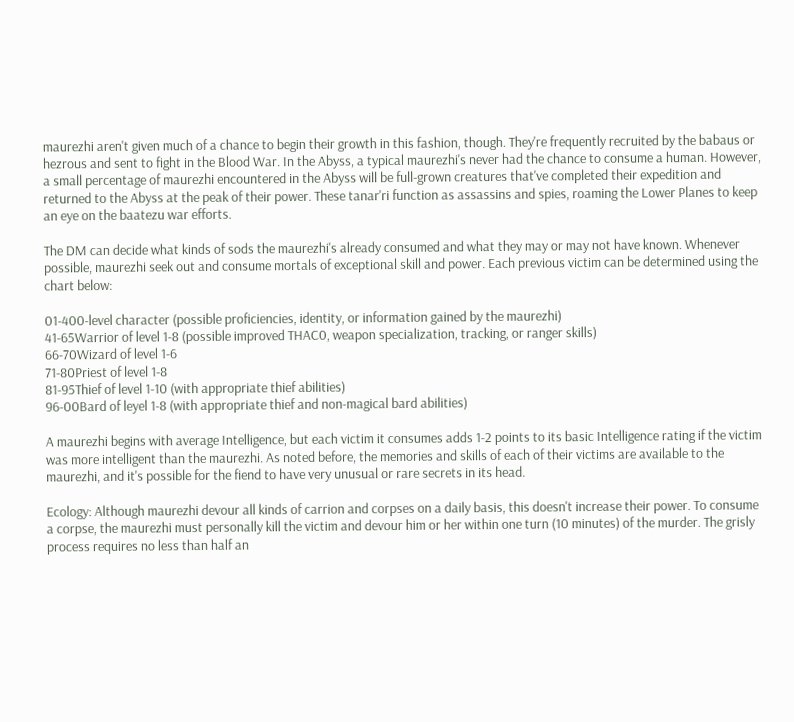maurezhi aren't given much of a chance to begin their growth in this fashion, though. They're frequently recruited by the babaus or hezrous and sent to fight in the Blood War. In the Abyss, a typical maurezhi's never had the chance to consume a human. However, a small percentage of maurezhi encountered in the Abyss will be full-grown creatures that've completed their expedition and returned to the Abyss at the peak of their power. These tanar'ri function as assassins and spies, roaming the Lower Planes to keep an eye on the baatezu war efforts.

The DM can decide what kinds of sods the maurezhi's already consumed and what they may or may not have known. Whenever possible, maurezhi seek out and consume mortals of exceptional skill and power. Each previous victim can be determined using the chart below:

01-400-level character (possible proficiencies, identity, or information gained by the maurezhi)
41-65Warrior of level 1-8 (possible improved THAC0, weapon specialization, tracking, or ranger skills)
66-70Wizard of level 1-6
71-80Priest of level 1-8
81-95Thief of level 1-10 (with appropriate thief abilities)
96-00Bard of leyel 1-8 (with appropriate thief and non-magical bard abilities)

A maurezhi begins with average Intelligence, but each victim it consumes adds 1-2 points to its basic Intelligence rating if the victim was more intelligent than the maurezhi. As noted before, the memories and skills of each of their victims are available to the maurezhi, and it's possible for the fiend to have very unusual or rare secrets in its head.

Ecology: Although maurezhi devour all kinds of carrion and corpses on a daily basis, this doesn't increase their power. To consume a corpse, the maurezhi must personally kill the victim and devour him or her within one turn (10 minutes) of the murder. The grisly process requires no less than half an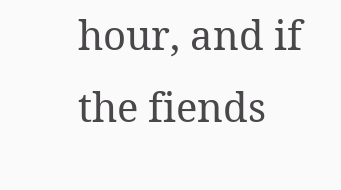hour, and if the fiends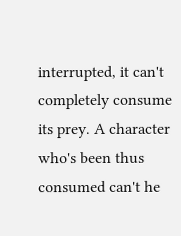interrupted, it can't completely consume its prey. A character who's been thus consumed can't he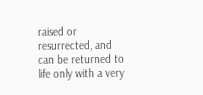raised or resurrected, and can be returned to life only with a very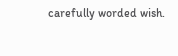carefully worded wish.